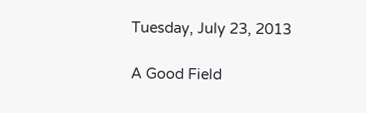Tuesday, July 23, 2013

A Good Field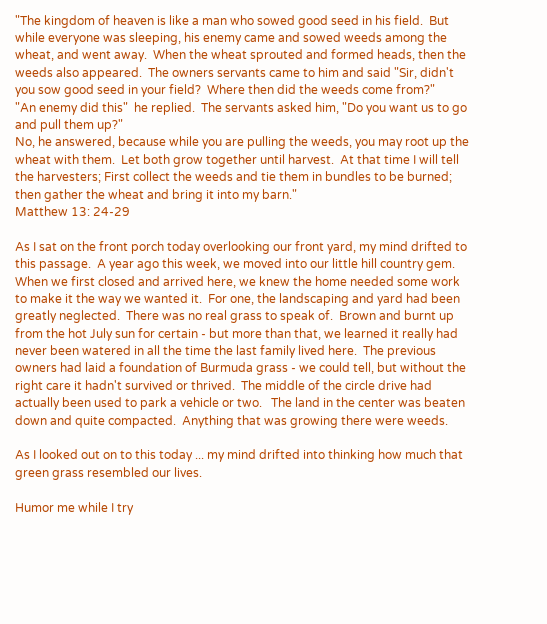"The kingdom of heaven is like a man who sowed good seed in his field.  But while everyone was sleeping, his enemy came and sowed weeds among the wheat, and went away.  When the wheat sprouted and formed heads, then the weeds also appeared.  The owners servants came to him and said "Sir, didn't you sow good seed in your field?  Where then did the weeds come from?"
"An enemy did this"  he replied.  The servants asked him, "Do you want us to go and pull them up?"
No, he answered, because while you are pulling the weeds, you may root up the wheat with them.  Let both grow together until harvest.  At that time I will tell the harvesters; First collect the weeds and tie them in bundles to be burned; then gather the wheat and bring it into my barn."
Matthew 13: 24-29

As I sat on the front porch today overlooking our front yard, my mind drifted to this passage.  A year ago this week, we moved into our little hill country gem.  When we first closed and arrived here, we knew the home needed some work to make it the way we wanted it.  For one, the landscaping and yard had been greatly neglected.  There was no real grass to speak of.  Brown and burnt up from the hot July sun for certain - but more than that, we learned it really had never been watered in all the time the last family lived here.  The previous owners had laid a foundation of Burmuda grass - we could tell, but without the right care it hadn't survived or thrived.  The middle of the circle drive had actually been used to park a vehicle or two.   The land in the center was beaten down and quite compacted.  Anything that was growing there were weeds.

As I looked out on to this today ... my mind drifted into thinking how much that green grass resembled our lives.

Humor me while I try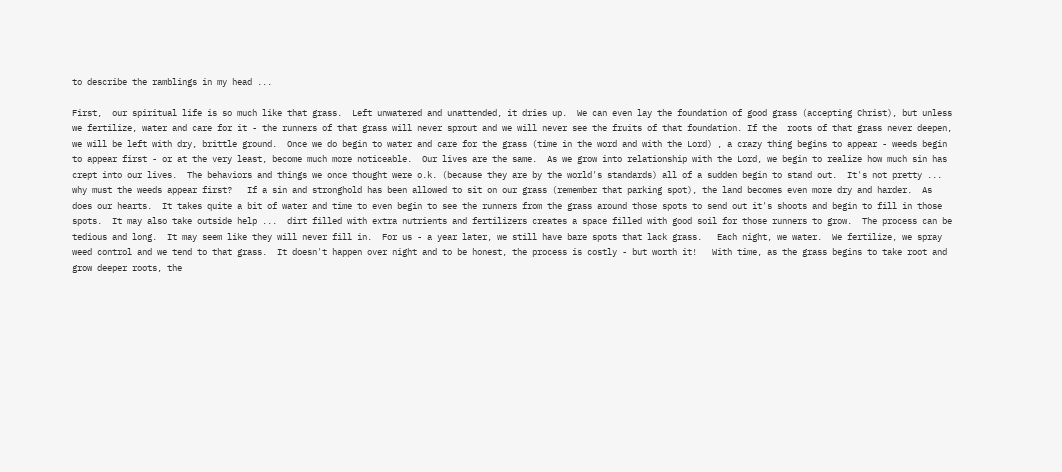to describe the ramblings in my head ...

First,  our spiritual life is so much like that grass.  Left unwatered and unattended, it dries up.  We can even lay the foundation of good grass (accepting Christ), but unless we fertilize, water and care for it - the runners of that grass will never sprout and we will never see the fruits of that foundation. If the  roots of that grass never deepen, we will be left with dry, brittle ground.  Once we do begin to water and care for the grass (time in the word and with the Lord) , a crazy thing begins to appear - weeds begin to appear first - or at the very least, become much more noticeable.  Our lives are the same.  As we grow into relationship with the Lord, we begin to realize how much sin has crept into our lives.  The behaviors and things we once thought were o.k. (because they are by the world's standards) all of a sudden begin to stand out.  It's not pretty ... why must the weeds appear first?   If a sin and stronghold has been allowed to sit on our grass (remember that parking spot), the land becomes even more dry and harder.  As does our hearts.  It takes quite a bit of water and time to even begin to see the runners from the grass around those spots to send out it's shoots and begin to fill in those spots.  It may also take outside help ...  dirt filled with extra nutrients and fertilizers creates a space filled with good soil for those runners to grow.  The process can be tedious and long.  It may seem like they will never fill in.  For us - a year later, we still have bare spots that lack grass.   Each night, we water.  We fertilize, we spray weed control and we tend to that grass.  It doesn't happen over night and to be honest, the process is costly - but worth it!   With time, as the grass begins to take root and grow deeper roots, the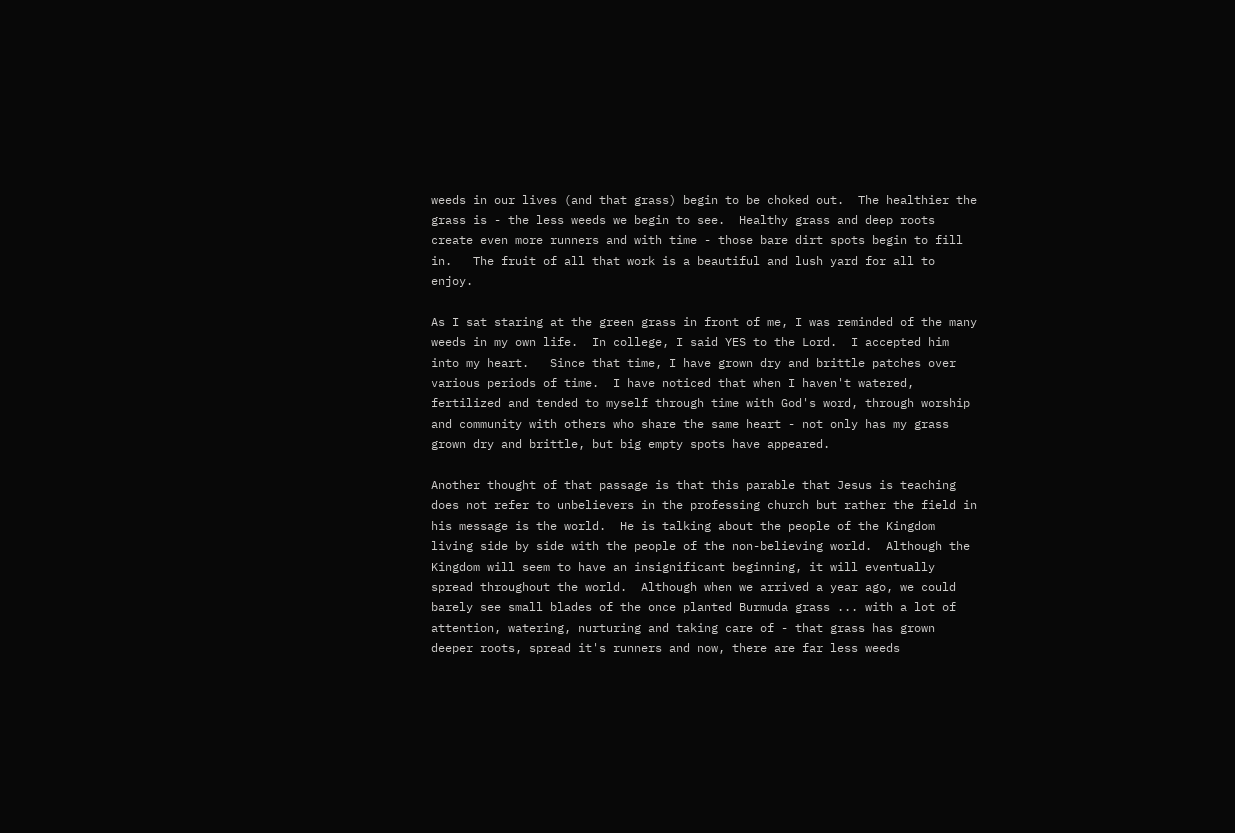weeds in our lives (and that grass) begin to be choked out.  The healthier the grass is - the less weeds we begin to see.  Healthy grass and deep roots create even more runners and with time - those bare dirt spots begin to fill in.   The fruit of all that work is a beautiful and lush yard for all to enjoy.

As I sat staring at the green grass in front of me, I was reminded of the many weeds in my own life.  In college, I said YES to the Lord.  I accepted him into my heart.   Since that time, I have grown dry and brittle patches over various periods of time.  I have noticed that when I haven't watered, fertilized and tended to myself through time with God's word, through worship and community with others who share the same heart - not only has my grass grown dry and brittle, but big empty spots have appeared.

Another thought of that passage is that this parable that Jesus is teaching does not refer to unbelievers in the professing church but rather the field in his message is the world.  He is talking about the people of the Kingdom living side by side with the people of the non-believing world.  Although the Kingdom will seem to have an insignificant beginning, it will eventually spread throughout the world.  Although when we arrived a year ago, we could barely see small blades of the once planted Burmuda grass ... with a lot of attention, watering, nurturing and taking care of - that grass has grown deeper roots, spread it's runners and now, there are far less weeds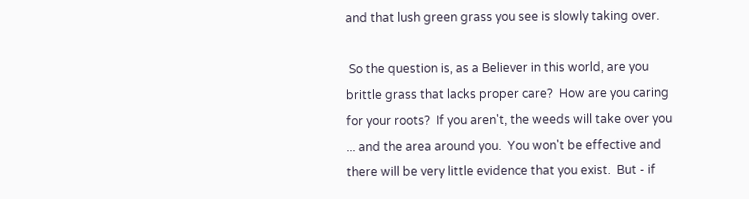and that lush green grass you see is slowly taking over.

 So the question is, as a Believer in this world, are you brittle grass that lacks proper care?  How are you caring for your roots?  If you aren't, the weeds will take over you ... and the area around you.  You won't be effective and there will be very little evidence that you exist.  But - if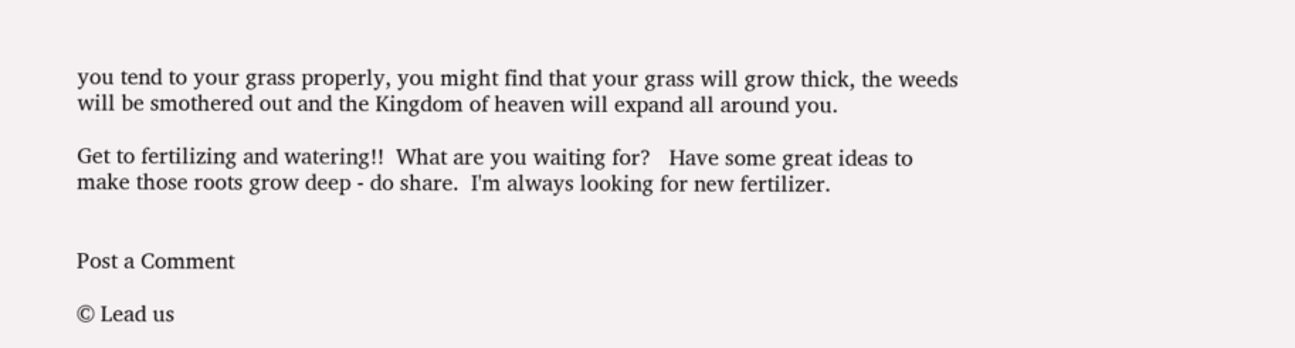you tend to your grass properly, you might find that your grass will grow thick, the weeds will be smothered out and the Kingdom of heaven will expand all around you.

Get to fertilizing and watering!!  What are you waiting for?   Have some great ideas to make those roots grow deep - do share.  I'm always looking for new fertilizer.


Post a Comment

© Lead us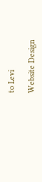to Levi

Website Design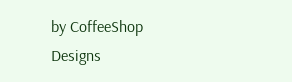by CoffeeShop Designs